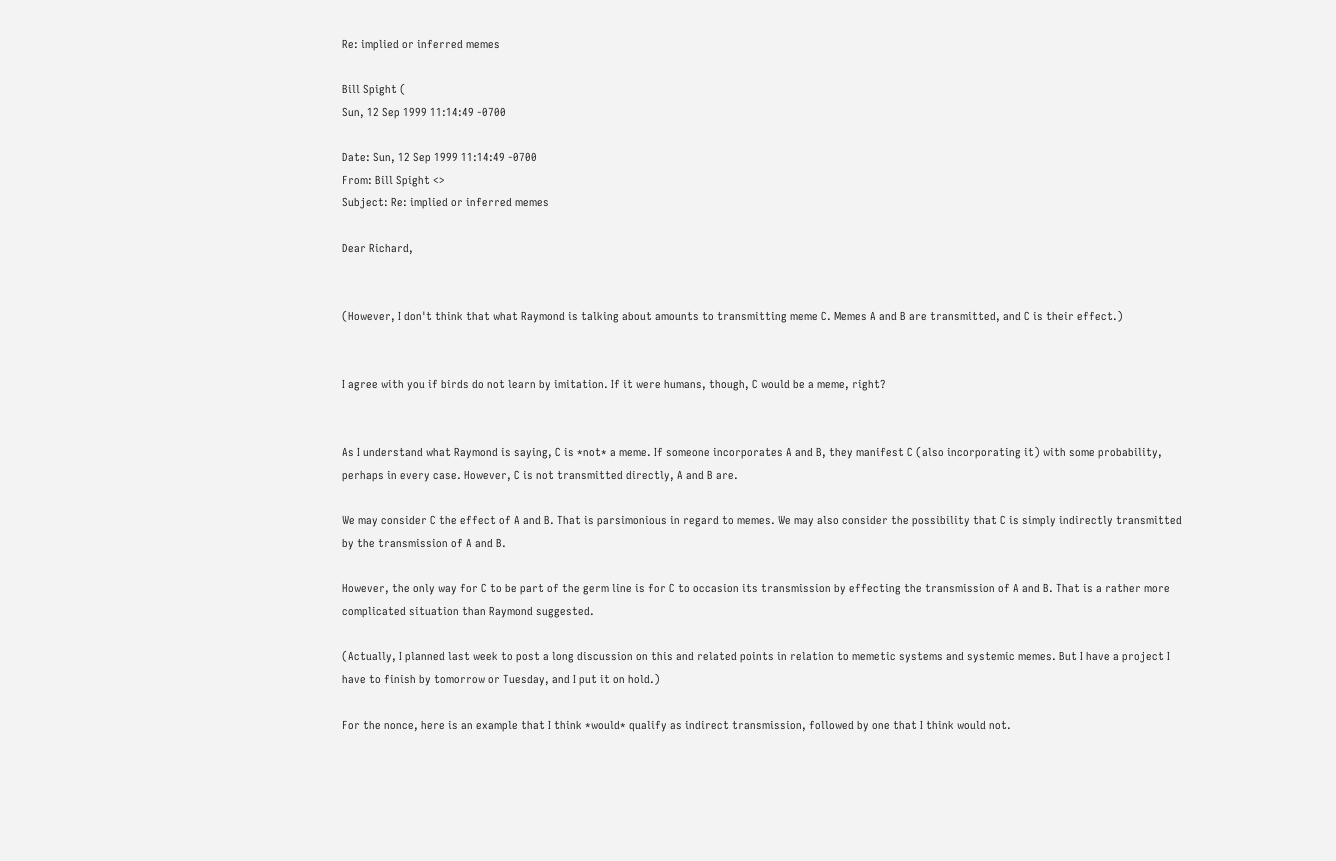Re: implied or inferred memes

Bill Spight (
Sun, 12 Sep 1999 11:14:49 -0700

Date: Sun, 12 Sep 1999 11:14:49 -0700
From: Bill Spight <>
Subject: Re: implied or inferred memes

Dear Richard,


(However, I don't think that what Raymond is talking about amounts to transmitting meme C. Memes A and B are transmitted, and C is their effect.)


I agree with you if birds do not learn by imitation. If it were humans, though, C would be a meme, right?


As I understand what Raymond is saying, C is *not* a meme. If someone incorporates A and B, they manifest C (also incorporating it) with some probability, perhaps in every case. However, C is not transmitted directly, A and B are.

We may consider C the effect of A and B. That is parsimonious in regard to memes. We may also consider the possibility that C is simply indirectly transmitted by the transmission of A and B.

However, the only way for C to be part of the germ line is for C to occasion its transmission by effecting the transmission of A and B. That is a rather more complicated situation than Raymond suggested.

(Actually, I planned last week to post a long discussion on this and related points in relation to memetic systems and systemic memes. But I have a project I have to finish by tomorrow or Tuesday, and I put it on hold.)

For the nonce, here is an example that I think *would* qualify as indirect transmission, followed by one that I think would not.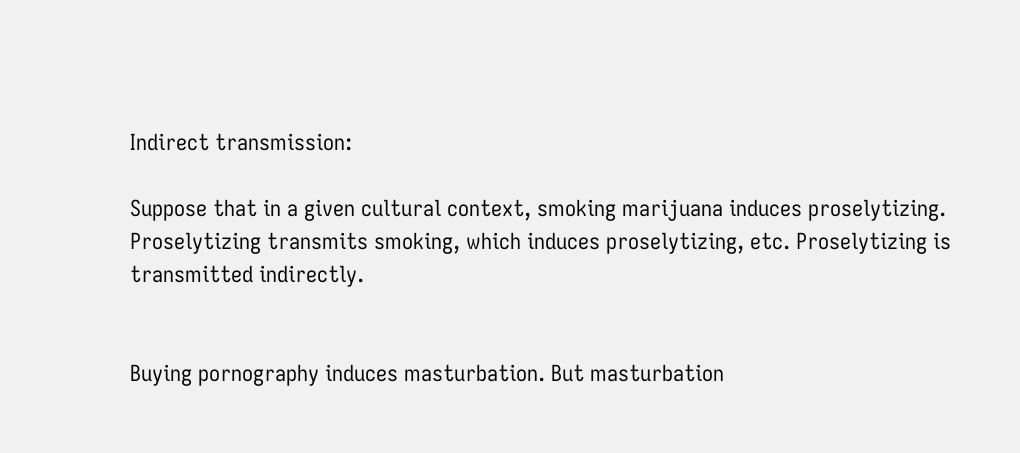Indirect transmission:

Suppose that in a given cultural context, smoking marijuana induces proselytizing. Proselytizing transmits smoking, which induces proselytizing, etc. Proselytizing is transmitted indirectly.


Buying pornography induces masturbation. But masturbation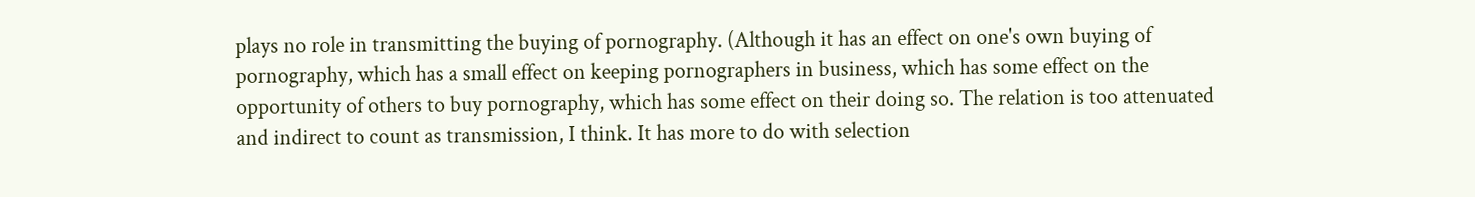plays no role in transmitting the buying of pornography. (Although it has an effect on one's own buying of pornography, which has a small effect on keeping pornographers in business, which has some effect on the opportunity of others to buy pornography, which has some effect on their doing so. The relation is too attenuated and indirect to count as transmission, I think. It has more to do with selection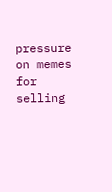pressure on memes for selling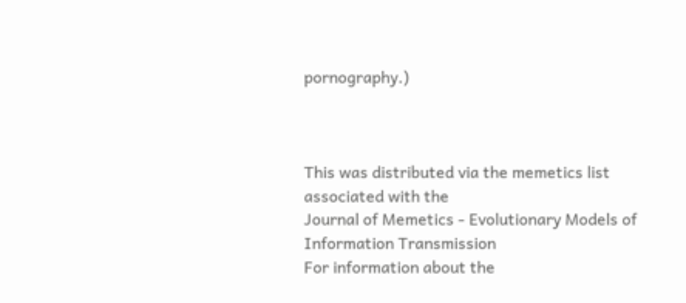pornography.)



This was distributed via the memetics list associated with the
Journal of Memetics - Evolutionary Models of Information Transmission
For information about the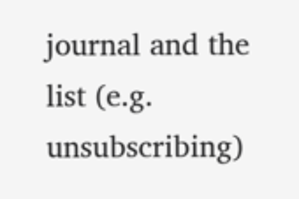journal and the list (e.g. unsubscribing)